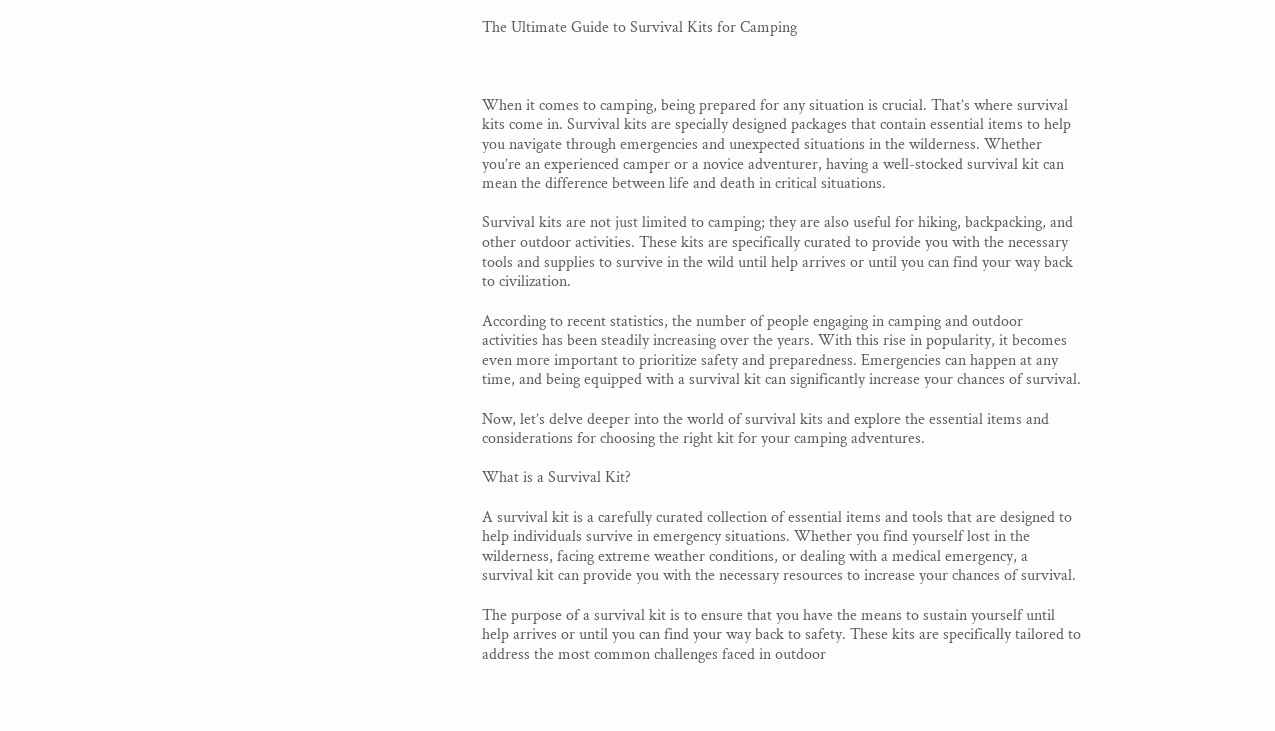The Ultimate Guide to Survival Kits for Camping



When it comes to camping, being prepared for any situation is crucial. That’s where survival kits come in. Survival kits are specially designed packages that contain essential items to help you navigate through emergencies and unexpected situations in the wilderness. Whether you’re an experienced camper or a novice adventurer, having a well-stocked survival kit can mean the difference between life and death in critical situations.

Survival kits are not just limited to camping; they are also useful for hiking, backpacking, and other outdoor activities. These kits are specifically curated to provide you with the necessary tools and supplies to survive in the wild until help arrives or until you can find your way back to civilization.

According to recent statistics, the number of people engaging in camping and outdoor activities has been steadily increasing over the years. With this rise in popularity, it becomes even more important to prioritize safety and preparedness. Emergencies can happen at any time, and being equipped with a survival kit can significantly increase your chances of survival.

Now, let’s delve deeper into the world of survival kits and explore the essential items and considerations for choosing the right kit for your camping adventures.

What is a Survival Kit?

A survival kit is a carefully curated collection of essential items and tools that are designed to help individuals survive in emergency situations. Whether you find yourself lost in the wilderness, facing extreme weather conditions, or dealing with a medical emergency, a survival kit can provide you with the necessary resources to increase your chances of survival.

The purpose of a survival kit is to ensure that you have the means to sustain yourself until help arrives or until you can find your way back to safety. These kits are specifically tailored to address the most common challenges faced in outdoor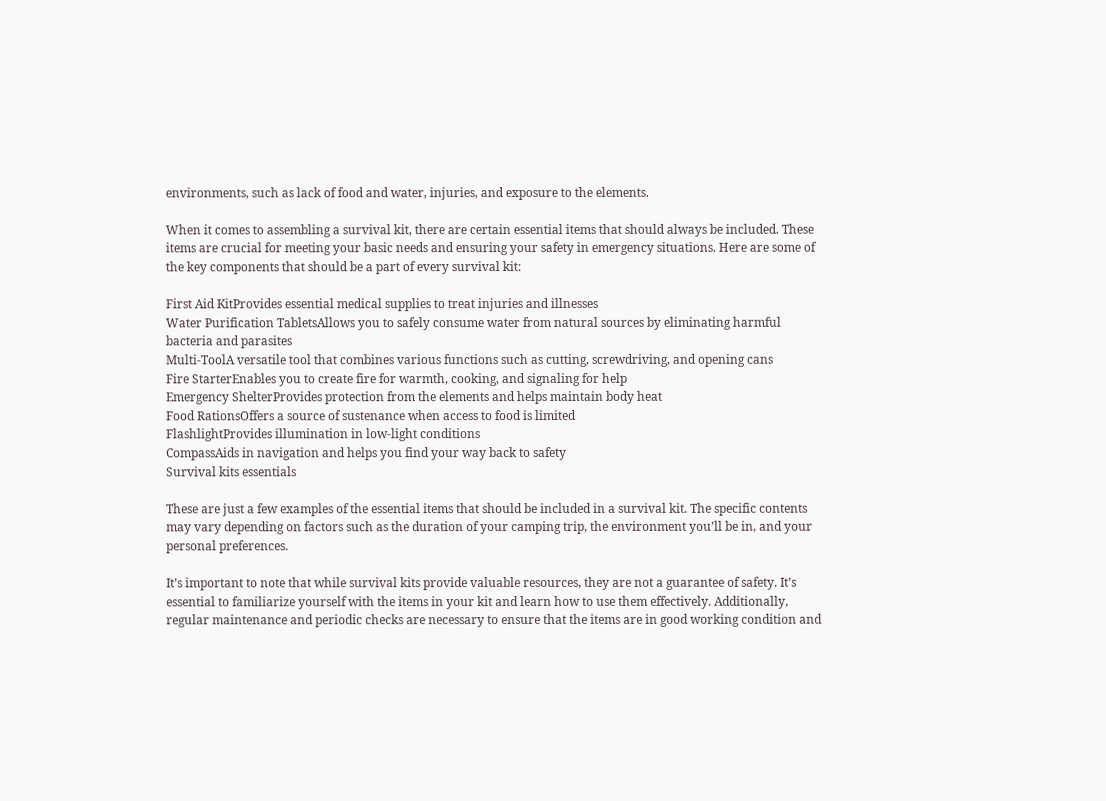environments, such as lack of food and water, injuries, and exposure to the elements.

When it comes to assembling a survival kit, there are certain essential items that should always be included. These items are crucial for meeting your basic needs and ensuring your safety in emergency situations. Here are some of the key components that should be a part of every survival kit:

First Aid KitProvides essential medical supplies to treat injuries and illnesses
Water Purification TabletsAllows you to safely consume water from natural sources by eliminating harmful bacteria and parasites
Multi-ToolA versatile tool that combines various functions such as cutting, screwdriving, and opening cans
Fire StarterEnables you to create fire for warmth, cooking, and signaling for help
Emergency ShelterProvides protection from the elements and helps maintain body heat
Food RationsOffers a source of sustenance when access to food is limited
FlashlightProvides illumination in low-light conditions
CompassAids in navigation and helps you find your way back to safety
Survival kits essentials

These are just a few examples of the essential items that should be included in a survival kit. The specific contents may vary depending on factors such as the duration of your camping trip, the environment you’ll be in, and your personal preferences.

It’s important to note that while survival kits provide valuable resources, they are not a guarantee of safety. It’s essential to familiarize yourself with the items in your kit and learn how to use them effectively. Additionally, regular maintenance and periodic checks are necessary to ensure that the items are in good working condition and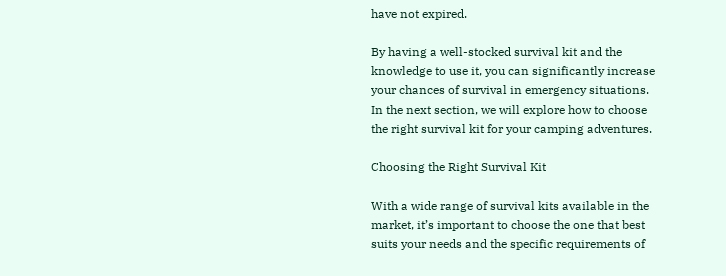have not expired.

By having a well-stocked survival kit and the knowledge to use it, you can significantly increase your chances of survival in emergency situations. In the next section, we will explore how to choose the right survival kit for your camping adventures.

Choosing the Right Survival Kit

With a wide range of survival kits available in the market, it’s important to choose the one that best suits your needs and the specific requirements of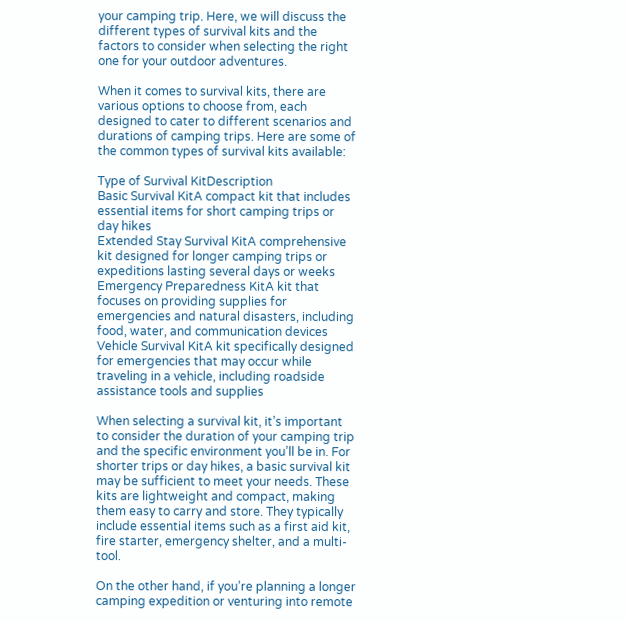your camping trip. Here, we will discuss the different types of survival kits and the factors to consider when selecting the right one for your outdoor adventures.

When it comes to survival kits, there are various options to choose from, each designed to cater to different scenarios and durations of camping trips. Here are some of the common types of survival kits available:

Type of Survival KitDescription
Basic Survival KitA compact kit that includes essential items for short camping trips or day hikes
Extended Stay Survival KitA comprehensive kit designed for longer camping trips or expeditions lasting several days or weeks
Emergency Preparedness KitA kit that focuses on providing supplies for emergencies and natural disasters, including food, water, and communication devices
Vehicle Survival KitA kit specifically designed for emergencies that may occur while traveling in a vehicle, including roadside assistance tools and supplies

When selecting a survival kit, it’s important to consider the duration of your camping trip and the specific environment you’ll be in. For shorter trips or day hikes, a basic survival kit may be sufficient to meet your needs. These kits are lightweight and compact, making them easy to carry and store. They typically include essential items such as a first aid kit, fire starter, emergency shelter, and a multi-tool.

On the other hand, if you’re planning a longer camping expedition or venturing into remote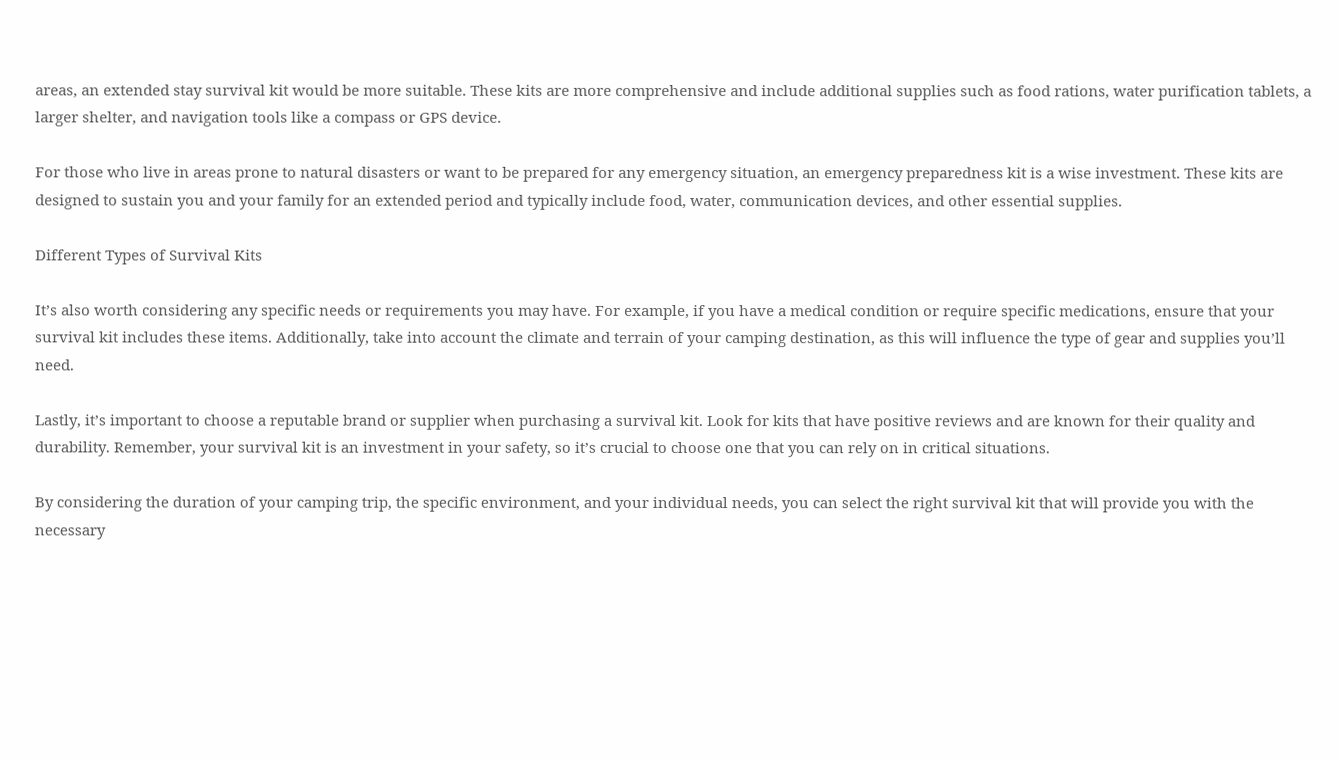areas, an extended stay survival kit would be more suitable. These kits are more comprehensive and include additional supplies such as food rations, water purification tablets, a larger shelter, and navigation tools like a compass or GPS device.

For those who live in areas prone to natural disasters or want to be prepared for any emergency situation, an emergency preparedness kit is a wise investment. These kits are designed to sustain you and your family for an extended period and typically include food, water, communication devices, and other essential supplies.

Different Types of Survival Kits

It’s also worth considering any specific needs or requirements you may have. For example, if you have a medical condition or require specific medications, ensure that your survival kit includes these items. Additionally, take into account the climate and terrain of your camping destination, as this will influence the type of gear and supplies you’ll need.

Lastly, it’s important to choose a reputable brand or supplier when purchasing a survival kit. Look for kits that have positive reviews and are known for their quality and durability. Remember, your survival kit is an investment in your safety, so it’s crucial to choose one that you can rely on in critical situations.

By considering the duration of your camping trip, the specific environment, and your individual needs, you can select the right survival kit that will provide you with the necessary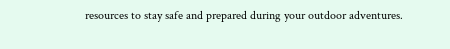resources to stay safe and prepared during your outdoor adventures.